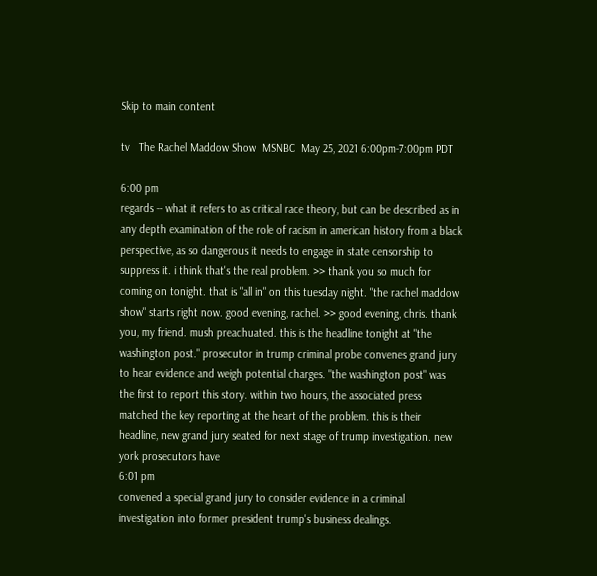Skip to main content

tv   The Rachel Maddow Show  MSNBC  May 25, 2021 6:00pm-7:00pm PDT

6:00 pm
regards -- what it refers to as critical race theory, but can be described as in any depth examination of the role of racism in american history from a black perspective, as so dangerous it needs to engage in state censorship to suppress it. i think that's the real problem. >> thank you so much for coming on tonight. that is "all in" on this tuesday night. "the rachel maddow show" starts right now. good evening, rachel. >> good evening, chris. thank you, my friend. mush preachuated. this is the headline tonight at "the washington post." prosecutor in trump criminal probe convenes grand jury to hear evidence and weigh potential charges. "the washington post" was the first to report this story. within two hours, the associated press matched the key reporting at the heart of the problem. this is their headline, new grand jury seated for next stage of trump investigation. new york prosecutors have
6:01 pm
convened a special grand jury to consider evidence in a criminal investigation into former president trump's business dealings.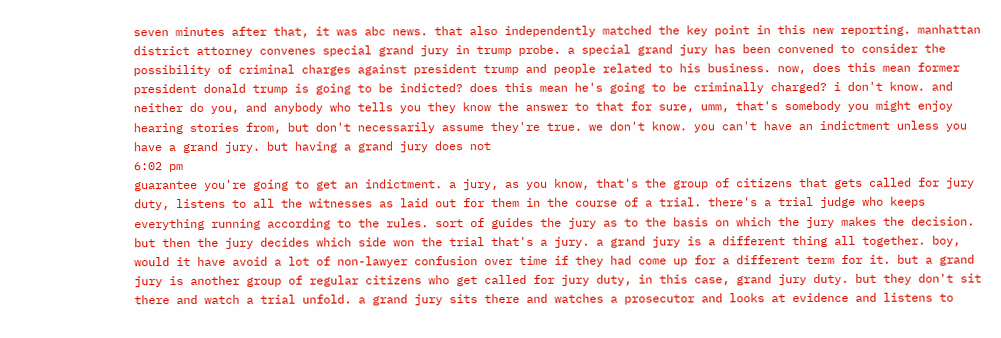seven minutes after that, it was abc news. that also independently matched the key point in this new reporting. manhattan district attorney convenes special grand jury in trump probe. a special grand jury has been convened to consider the possibility of criminal charges against president trump and people related to his business. now, does this mean former president donald trump is going to be indicted? does this mean he's going to be criminally charged? i don't know. and neither do you, and anybody who tells you they know the answer to that for sure, umm, that's somebody you might enjoy hearing stories from, but don't necessarily assume they're true. we don't know. you can't have an indictment unless you have a grand jury. but having a grand jury does not
6:02 pm
guarantee you're going to get an indictment. a jury, as you know, that's the group of citizens that gets called for jury duty, listens to all the witnesses as laid out for them in the course of a trial. there's a trial judge who keeps everything running according to the rules. sort of guides the jury as to the basis on which the jury makes the decision. but then the jury decides which side won the trial that's a jury. a grand jury is a different thing all together. boy, would it have avoid a lot of non-lawyer confusion over time if they had come up for a different term for it. but a grand jury is another group of regular citizens who get called for jury duty, in this case, grand jury duty. but they don't sit there and watch a trial unfold. a grand jury sits there and watches a prosecutor and looks at evidence and listens to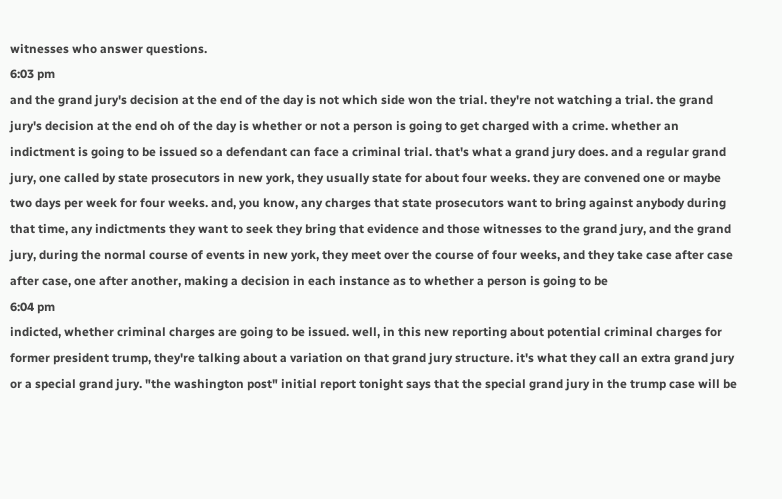witnesses who answer questions.
6:03 pm
and the grand jury's decision at the end of the day is not which side won the trial. they're not watching a trial. the grand jury's decision at the end oh of the day is whether or not a person is going to get charged with a crime. whether an indictment is going to be issued so a defendant can face a criminal trial. that's what a grand jury does. and a regular grand jury, one called by state prosecutors in new york, they usually state for about four weeks. they are convened one or maybe two days per week for four weeks. and, you know, any charges that state prosecutors want to bring against anybody during that time, any indictments they want to seek they bring that evidence and those witnesses to the grand jury, and the grand jury, during the normal course of events in new york, they meet over the course of four weeks, and they take case after case after case, one after another, making a decision in each instance as to whether a person is going to be
6:04 pm
indicted, whether criminal charges are going to be issued. well, in this new reporting about potential criminal charges for former president trump, they're talking about a variation on that grand jury structure. it's what they call an extra grand jury or a special grand jury. "the washington post" initial report tonight says that the special grand jury in the trump case will be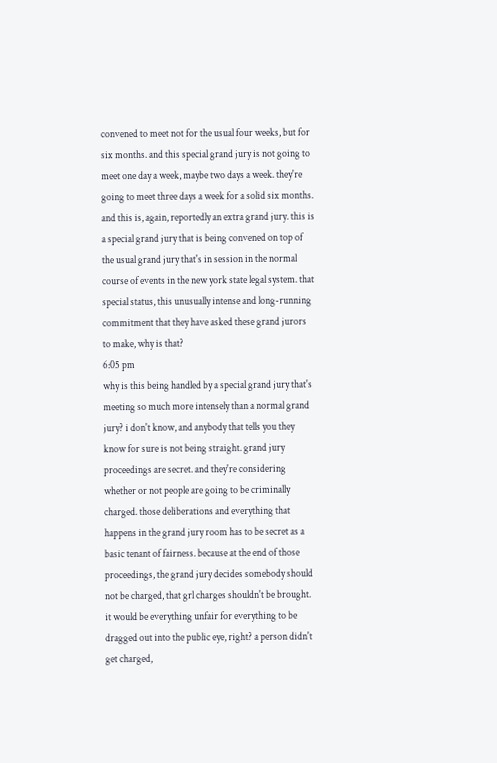convened to meet not for the usual four weeks, but for six months. and this special grand jury is not going to meet one day a week, maybe two days a week. they're going to meet three days a week for a solid six months. and this is, again, reportedly an extra grand jury. this is a special grand jury that is being convened on top of the usual grand jury that's in session in the normal course of events in the new york state legal system. that special status, this unusually intense and long-running commitment that they have asked these grand jurors to make, why is that?
6:05 pm
why is this being handled by a special grand jury that's meeting so much more intensely than a normal grand jury? i don't know, and anybody that tells you they know for sure is not being straight. grand jury proceedings are secret. and they're considering whether or not people are going to be criminally charged. those deliberations and everything that happens in the grand jury room has to be secret as a basic tenant of fairness. because at the end of those proceedings, the grand jury decides somebody should not be charged, that grl charges shouldn't be brought. it would be everything unfair for everything to be dragged out into the public eye, right? a person didn't get charged,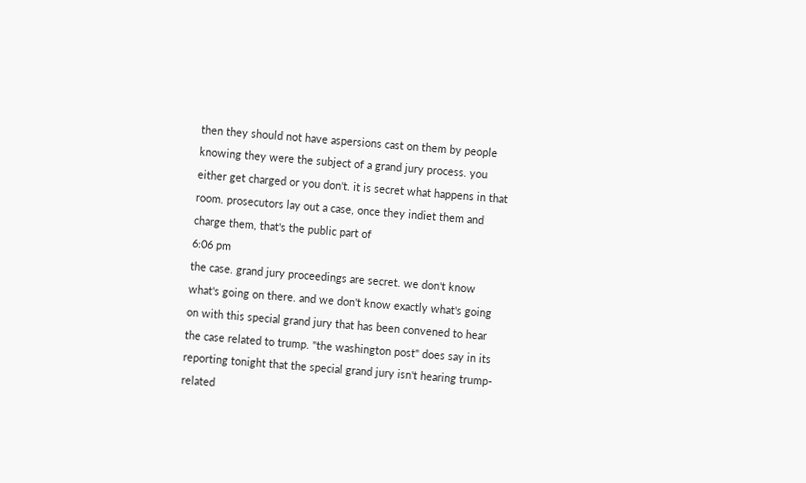then they should not have aspersions cast on them by people knowing they were the subject of a grand jury process. you either get charged or you don't. it is secret what happens in that room. prosecutors lay out a case, once they indiet them and charge them, that's the public part of
6:06 pm
the case. grand jury proceedings are secret. we don't know what's going on there. and we don't know exactly what's going on with this special grand jury that has been convened to hear the case related to trump. "the washington post" does say in its reporting tonight that the special grand jury isn't hearing trump-related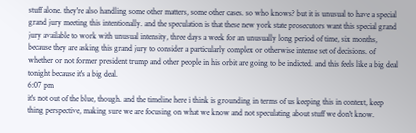stuff alone. they're also handling some other matters, some other cases. so who knows? but it is unusual to have a special grand jury meeting this intentionally. and the speculation is that these new york state prosecutors want this special grand jury available to work with unusual intensity, three days a week for an unusually long period of time, six months, because they are asking this grand jury to consider a particularly complex or otherwise intense set of decisions. of whether or not former president trump and other people in his orbit are going to be indicted. and this feels like a big deal tonight because it's a big deal.
6:07 pm
it's not out of the blue, though. and the timeline here i think is grounding in terms of us keeping this in context, keep thing perspective, making sure we are focusing on what we know and not speculating about stuff we don't know.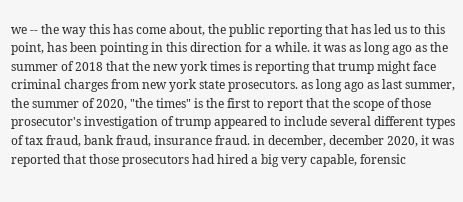we -- the way this has come about, the public reporting that has led us to this point, has been pointing in this direction for a while. it was as long ago as the summer of 2018 that the new york times is reporting that trump might face criminal charges from new york state prosecutors. as long ago as last summer, the summer of 2020, "the times" is the first to report that the scope of those prosecutor's investigation of trump appeared to include several different types of tax fraud, bank fraud, insurance fraud. in december, december 2020, it was reported that those prosecutors had hired a big very capable, forensic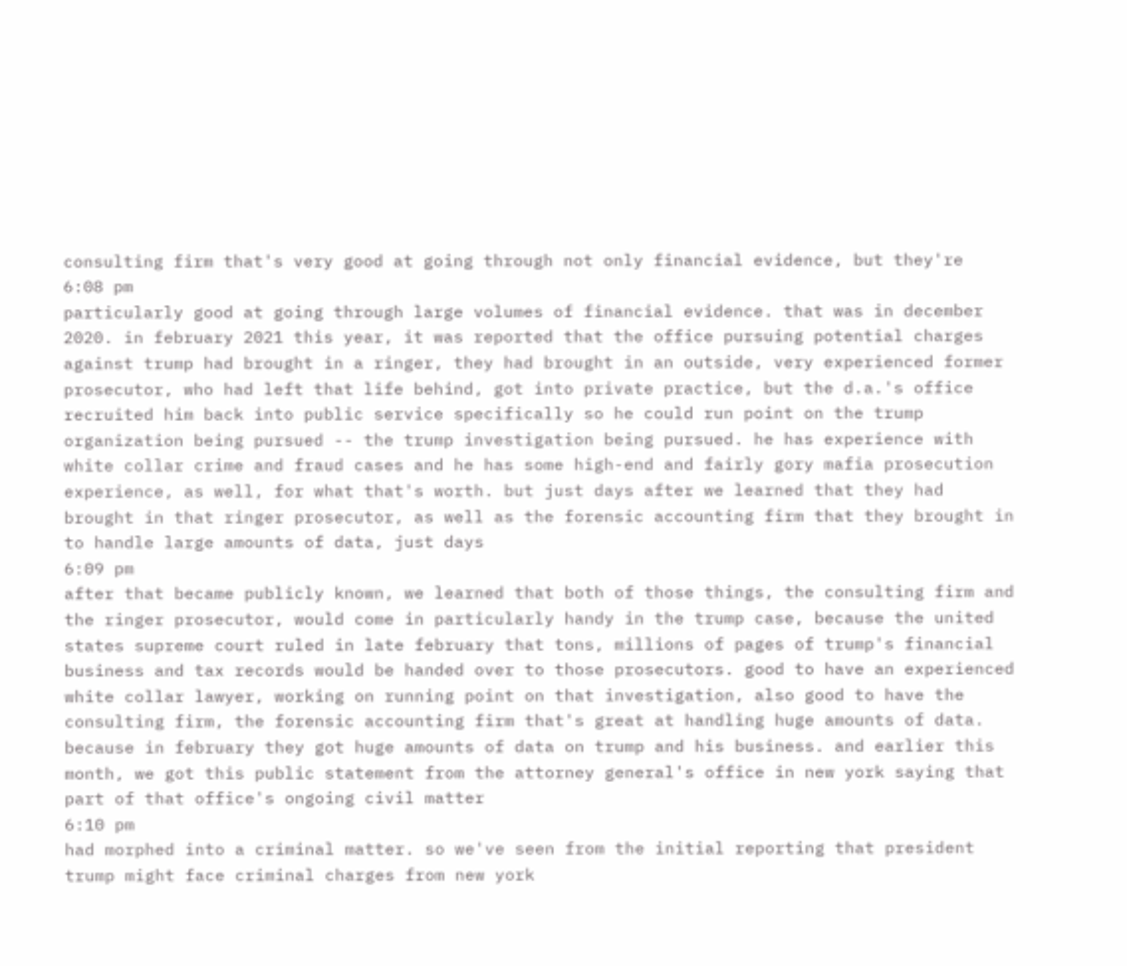consulting firm that's very good at going through not only financial evidence, but they're
6:08 pm
particularly good at going through large volumes of financial evidence. that was in december 2020. in february 2021 this year, it was reported that the office pursuing potential charges against trump had brought in a ringer, they had brought in an outside, very experienced former prosecutor, who had left that life behind, got into private practice, but the d.a.'s office recruited him back into public service specifically so he could run point on the trump organization being pursued -- the trump investigation being pursued. he has experience with white collar crime and fraud cases and he has some high-end and fairly gory mafia prosecution experience, as well, for what that's worth. but just days after we learned that they had brought in that ringer prosecutor, as well as the forensic accounting firm that they brought in to handle large amounts of data, just days
6:09 pm
after that became publicly known, we learned that both of those things, the consulting firm and the ringer prosecutor, would come in particularly handy in the trump case, because the united states supreme court ruled in late february that tons, millions of pages of trump's financial business and tax records would be handed over to those prosecutors. good to have an experienced white collar lawyer, working on running point on that investigation, also good to have the consulting firm, the forensic accounting firm that's great at handling huge amounts of data. because in february they got huge amounts of data on trump and his business. and earlier this month, we got this public statement from the attorney general's office in new york saying that part of that office's ongoing civil matter
6:10 pm
had morphed into a criminal matter. so we've seen from the initial reporting that president trump might face criminal charges from new york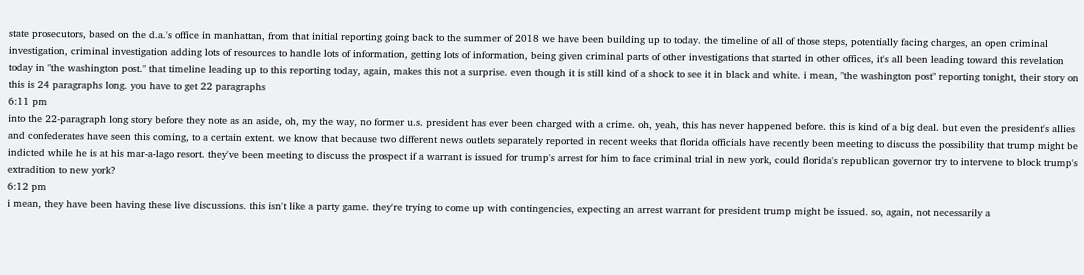state prosecutors, based on the d.a.'s office in manhattan, from that initial reporting going back to the summer of 2018 we have been building up to today. the timeline of all of those steps, potentially facing charges, an open criminal investigation, criminal investigation adding lots of resources to handle lots of information, getting lots of information, being given criminal parts of other investigations that started in other offices, it's all been leading toward this revelation today in "the washington post." that timeline leading up to this reporting today, again, makes this not a surprise. even though it is still kind of a shock to see it in black and white. i mean, "the washington post" reporting tonight, their story on this is 24 paragraphs long. you have to get 22 paragraphs
6:11 pm
into the 22-paragraph long story before they note as an aside, oh, my the way, no former u.s. president has ever been charged with a crime. oh, yeah, this has never happened before. this is kind of a big deal. but even the president's allies and confederates have seen this coming, to a certain extent. we know that because two different news outlets separately reported in recent weeks that florida officials have recently been meeting to discuss the possibility that trump might be indicted while he is at his mar-a-lago resort. they've been meeting to discuss the prospect if a warrant is issued for trump's arrest for him to face criminal trial in new york, could florida's republican governor try to intervene to block trump's extradition to new york?
6:12 pm
i mean, they have been having these live discussions. this isn't like a party game. they're trying to come up with contingencies, expecting an arrest warrant for president trump might be issued. so, again, not necessarily a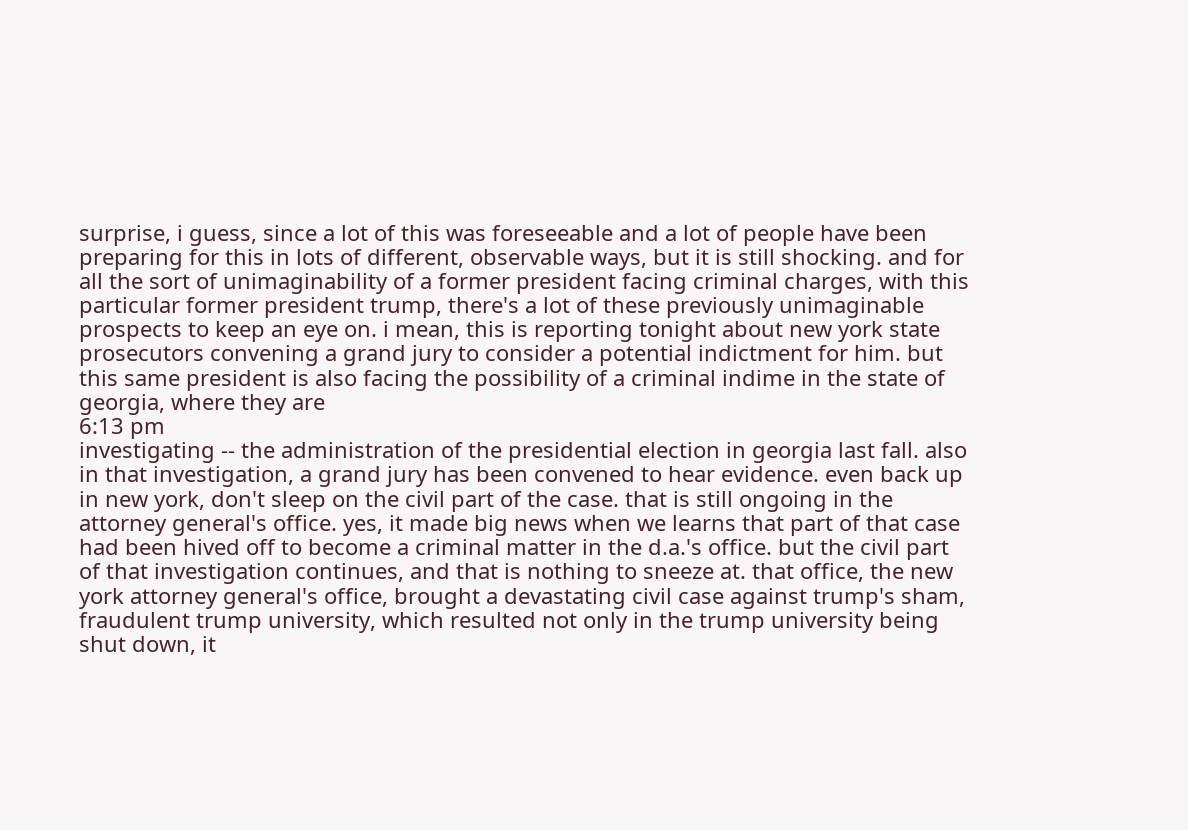surprise, i guess, since a lot of this was foreseeable and a lot of people have been preparing for this in lots of different, observable ways, but it is still shocking. and for all the sort of unimaginability of a former president facing criminal charges, with this particular former president trump, there's a lot of these previously unimaginable prospects to keep an eye on. i mean, this is reporting tonight about new york state prosecutors convening a grand jury to consider a potential indictment for him. but this same president is also facing the possibility of a criminal indime in the state of georgia, where they are
6:13 pm
investigating -- the administration of the presidential election in georgia last fall. also in that investigation, a grand jury has been convened to hear evidence. even back up in new york, don't sleep on the civil part of the case. that is still ongoing in the attorney general's office. yes, it made big news when we learns that part of that case had been hived off to become a criminal matter in the d.a.'s office. but the civil part of that investigation continues, and that is nothing to sneeze at. that office, the new york attorney general's office, brought a devastating civil case against trump's sham, fraudulent trump university, which resulted not only in the trump university being shut down, it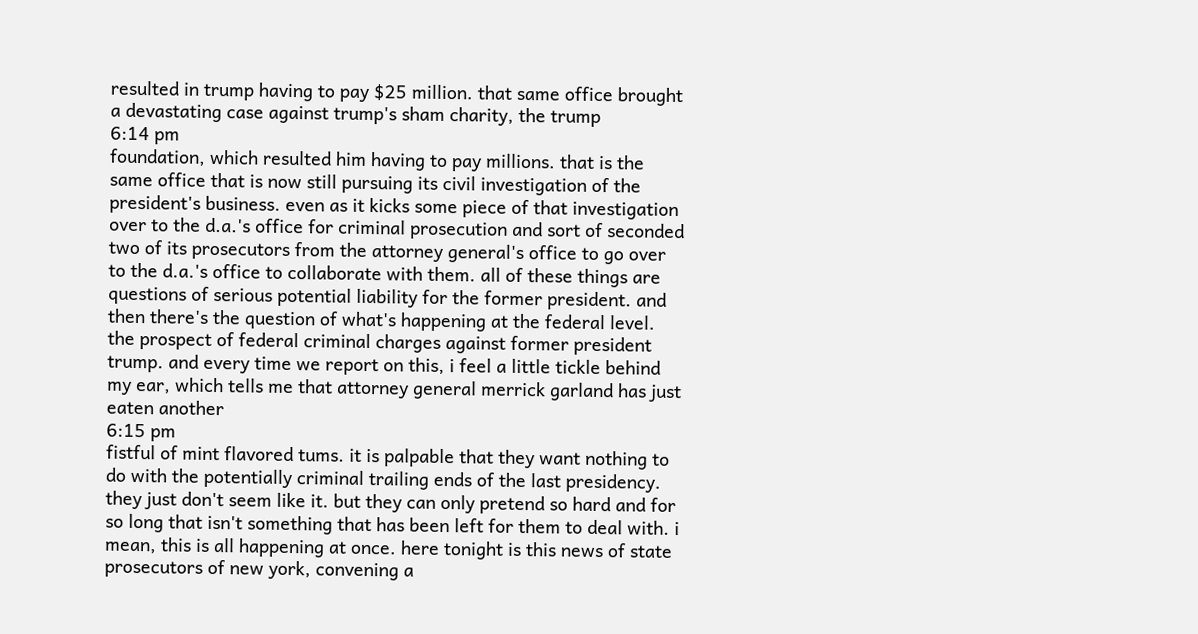resulted in trump having to pay $25 million. that same office brought a devastating case against trump's sham charity, the trump
6:14 pm
foundation, which resulted him having to pay millions. that is the same office that is now still pursuing its civil investigation of the president's business. even as it kicks some piece of that investigation over to the d.a.'s office for criminal prosecution and sort of seconded two of its prosecutors from the attorney general's office to go over to the d.a.'s office to collaborate with them. all of these things are questions of serious potential liability for the former president. and then there's the question of what's happening at the federal level. the prospect of federal criminal charges against former president trump. and every time we report on this, i feel a little tickle behind my ear, which tells me that attorney general merrick garland has just eaten another
6:15 pm
fistful of mint flavored tums. it is palpable that they want nothing to do with the potentially criminal trailing ends of the last presidency. they just don't seem like it. but they can only pretend so hard and for so long that isn't something that has been left for them to deal with. i mean, this is all happening at once. here tonight is this news of state prosecutors of new york, convening a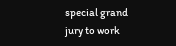special grand jury to work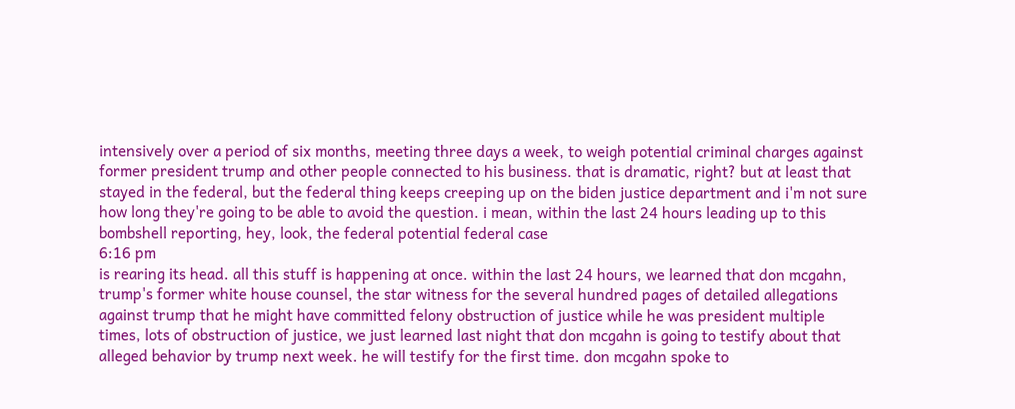intensively over a period of six months, meeting three days a week, to weigh potential criminal charges against former president trump and other people connected to his business. that is dramatic, right? but at least that stayed in the federal, but the federal thing keeps creeping up on the biden justice department and i'm not sure how long they're going to be able to avoid the question. i mean, within the last 24 hours leading up to this bombshell reporting, hey, look, the federal potential federal case
6:16 pm
is rearing its head. all this stuff is happening at once. within the last 24 hours, we learned that don mcgahn, trump's former white house counsel, the star witness for the several hundred pages of detailed allegations against trump that he might have committed felony obstruction of justice while he was president multiple times, lots of obstruction of justice, we just learned last night that don mcgahn is going to testify about that alleged behavior by trump next week. he will testify for the first time. don mcgahn spoke to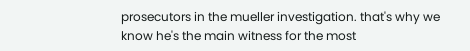prosecutors in the mueller investigation. that's why we know he's the main witness for the most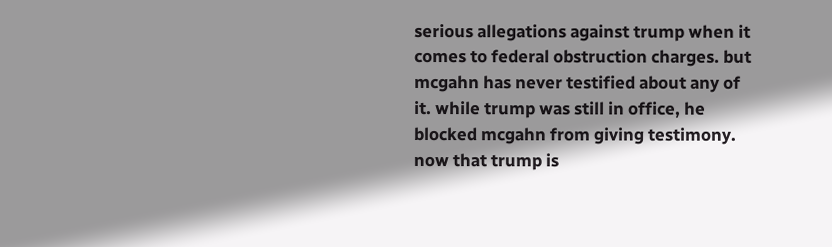serious allegations against trump when it comes to federal obstruction charges. but mcgahn has never testified about any of it. while trump was still in office, he blocked mcgahn from giving testimony. now that trump is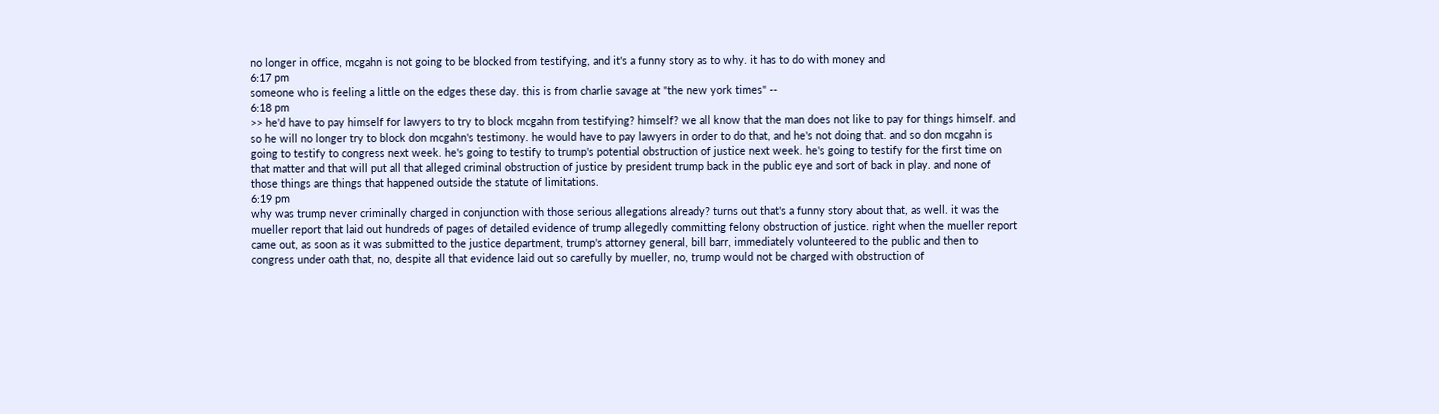no longer in office, mcgahn is not going to be blocked from testifying, and it's a funny story as to why. it has to do with money and
6:17 pm
someone who is feeling a little on the edges these day. this is from charlie savage at "the new york times" --
6:18 pm
>> he'd have to pay himself for lawyers to try to block mcgahn from testifying? himself? we all know that the man does not like to pay for things himself. and so he will no longer try to block don mcgahn's testimony. he would have to pay lawyers in order to do that, and he's not doing that. and so don mcgahn is going to testify to congress next week. he's going to testify to trump's potential obstruction of justice next week. he's going to testify for the first time on that matter and that will put all that alleged criminal obstruction of justice by president trump back in the public eye and sort of back in play. and none of those things are things that happened outside the statute of limitations.
6:19 pm
why was trump never criminally charged in conjunction with those serious allegations already? turns out that's a funny story about that, as well. it was the mueller report that laid out hundreds of pages of detailed evidence of trump allegedly committing felony obstruction of justice. right when the mueller report came out, as soon as it was submitted to the justice department, trump's attorney general, bill barr, immediately volunteered to the public and then to congress under oath that, no, despite all that evidence laid out so carefully by mueller, no, trump would not be charged with obstruction of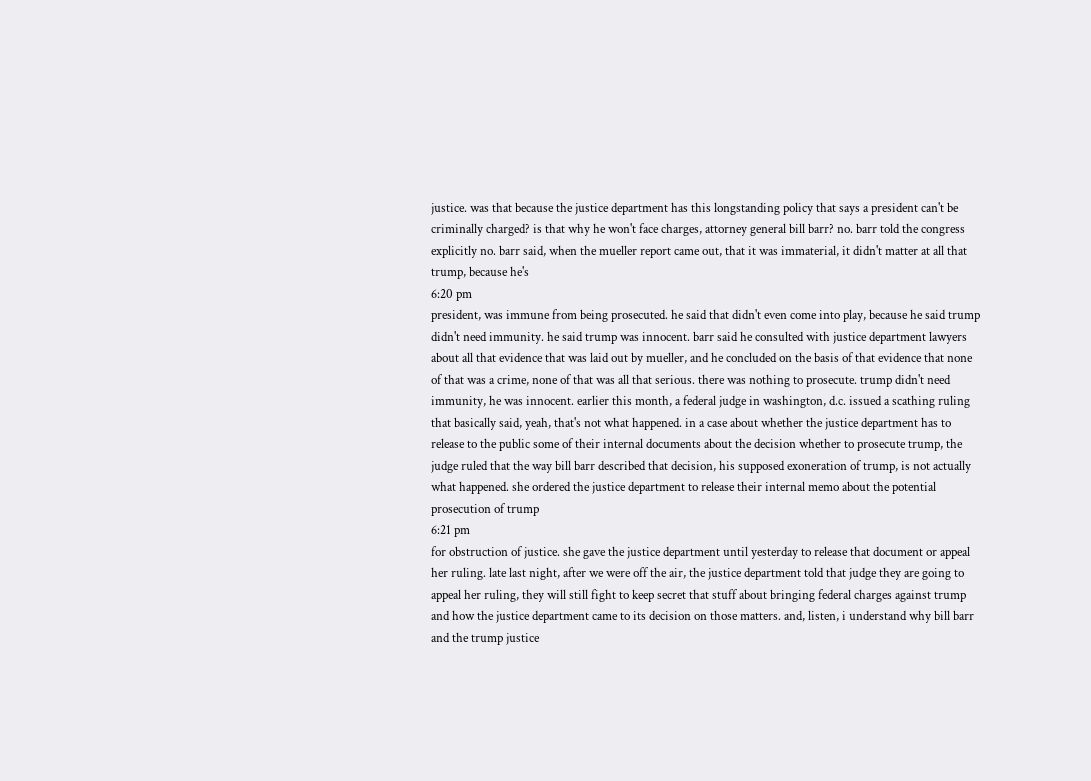justice. was that because the justice department has this longstanding policy that says a president can't be criminally charged? is that why he won't face charges, attorney general bill barr? no. barr told the congress explicitly no. barr said, when the mueller report came out, that it was immaterial, it didn't matter at all that trump, because he's
6:20 pm
president, was immune from being prosecuted. he said that didn't even come into play, because he said trump didn't need immunity. he said trump was innocent. barr said he consulted with justice department lawyers about all that evidence that was laid out by mueller, and he concluded on the basis of that evidence that none of that was a crime, none of that was all that serious. there was nothing to prosecute. trump didn't need immunity, he was innocent. earlier this month, a federal judge in washington, d.c. issued a scathing ruling that basically said, yeah, that's not what happened. in a case about whether the justice department has to release to the public some of their internal documents about the decision whether to prosecute trump, the judge ruled that the way bill barr described that decision, his supposed exoneration of trump, is not actually what happened. she ordered the justice department to release their internal memo about the potential prosecution of trump
6:21 pm
for obstruction of justice. she gave the justice department until yesterday to release that document or appeal her ruling. late last night, after we were off the air, the justice department told that judge they are going to appeal her ruling, they will still fight to keep secret that stuff about bringing federal charges against trump and how the justice department came to its decision on those matters. and, listen, i understand why bill barr and the trump justice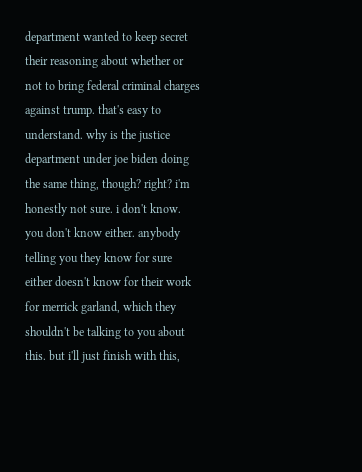department wanted to keep secret their reasoning about whether or not to bring federal criminal charges against trump. that's easy to understand. why is the justice department under joe biden doing the same thing, though? right? i'm honestly not sure. i don't know. you don't know either. anybody telling you they know for sure either doesn't know for their work for merrick garland, which they shouldn't be talking to you about this. but i'll just finish with this,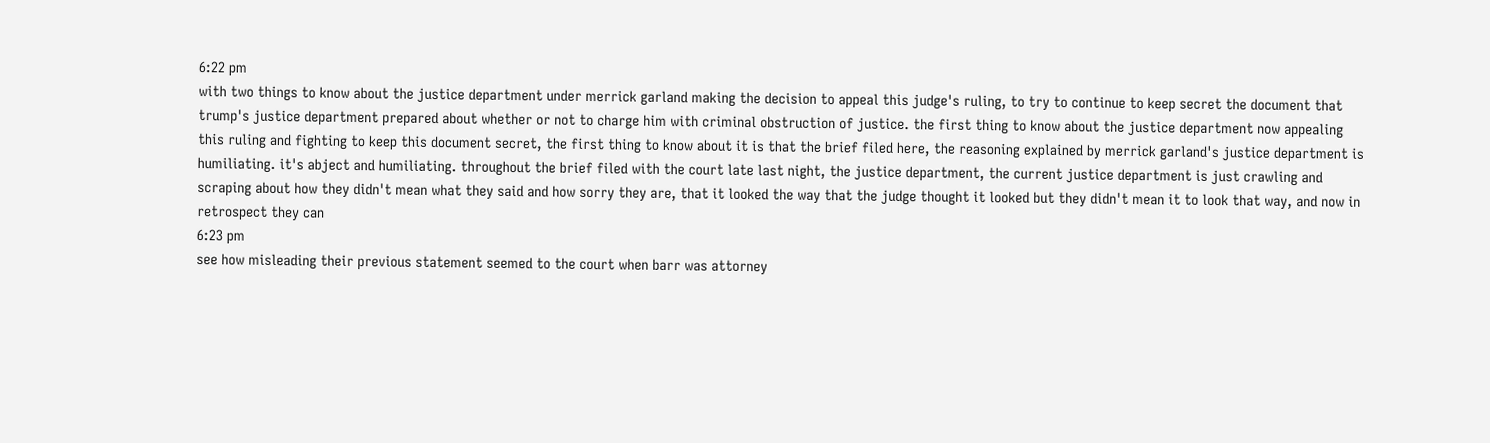6:22 pm
with two things to know about the justice department under merrick garland making the decision to appeal this judge's ruling, to try to continue to keep secret the document that trump's justice department prepared about whether or not to charge him with criminal obstruction of justice. the first thing to know about the justice department now appealing this ruling and fighting to keep this document secret, the first thing to know about it is that the brief filed here, the reasoning explained by merrick garland's justice department is humiliating. it's abject and humiliating. throughout the brief filed with the court late last night, the justice department, the current justice department is just crawling and scraping about how they didn't mean what they said and how sorry they are, that it looked the way that the judge thought it looked but they didn't mean it to look that way, and now in retrospect they can
6:23 pm
see how misleading their previous statement seemed to the court when barr was attorney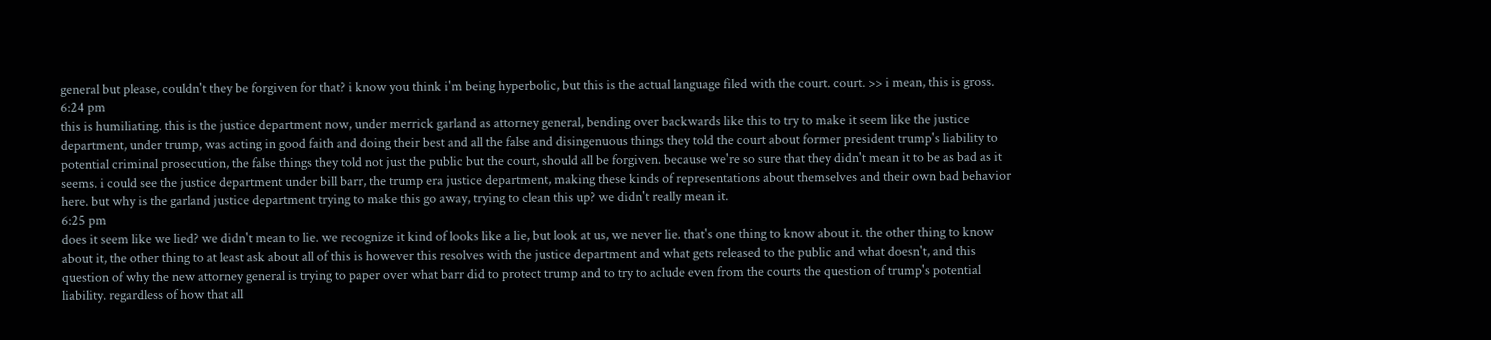general but please, couldn't they be forgiven for that? i know you think i'm being hyperbolic, but this is the actual language filed with the court. court. >> i mean, this is gross.
6:24 pm
this is humiliating. this is the justice department now, under merrick garland as attorney general, bending over backwards like this to try to make it seem like the justice department, under trump, was acting in good faith and doing their best and all the false and disingenuous things they told the court about former president trump's liability to potential criminal prosecution, the false things they told not just the public but the court, should all be forgiven. because we're so sure that they didn't mean it to be as bad as it seems. i could see the justice department under bill barr, the trump era justice department, making these kinds of representations about themselves and their own bad behavior here. but why is the garland justice department trying to make this go away, trying to clean this up? we didn't really mean it.
6:25 pm
does it seem like we lied? we didn't mean to lie. we recognize it kind of looks like a lie, but look at us, we never lie. that's one thing to know about it. the other thing to know about it, the other thing to at least ask about all of this is however this resolves with the justice department and what gets released to the public and what doesn't, and this question of why the new attorney general is trying to paper over what barr did to protect trump and to try to aclude even from the courts the question of trump's potential liability. regardless of how that all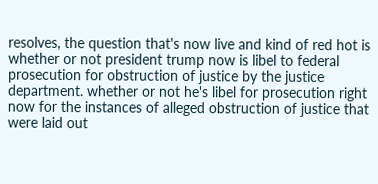resolves, the question that's now live and kind of red hot is whether or not president trump now is libel to federal prosecution for obstruction of justice by the justice department. whether or not he's libel for prosecution right now for the instances of alleged obstruction of justice that were laid out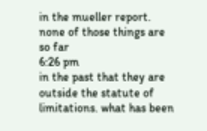in the mueller report. none of those things are so far
6:26 pm
in the past that they are outside the statute of limitations. what has been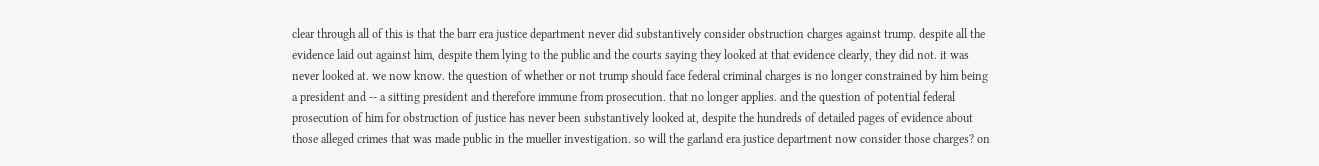clear through all of this is that the barr era justice department never did substantively consider obstruction charges against trump. despite all the evidence laid out against him, despite them lying to the public and the courts saying they looked at that evidence clearly, they did not. it was never looked at. we now know. the question of whether or not trump should face federal criminal charges is no longer constrained by him being a president and -- a sitting president and therefore immune from prosecution. that no longer applies. and the question of potential federal prosecution of him for obstruction of justice has never been substantively looked at, despite the hundreds of detailed pages of evidence about those alleged crimes that was made public in the mueller investigation. so will the garland era justice department now consider those charges? on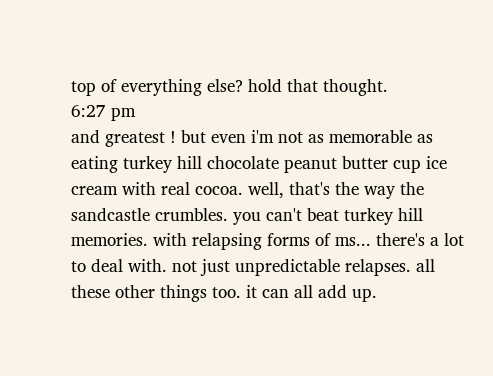top of everything else? hold that thought.
6:27 pm
and greatest ! but even i'm not as memorable as eating turkey hill chocolate peanut butter cup ice cream with real cocoa. well, that's the way the sandcastle crumbles. you can't beat turkey hill memories. with relapsing forms of ms... there's a lot to deal with. not just unpredictable relapses. all these other things too. it can all add up.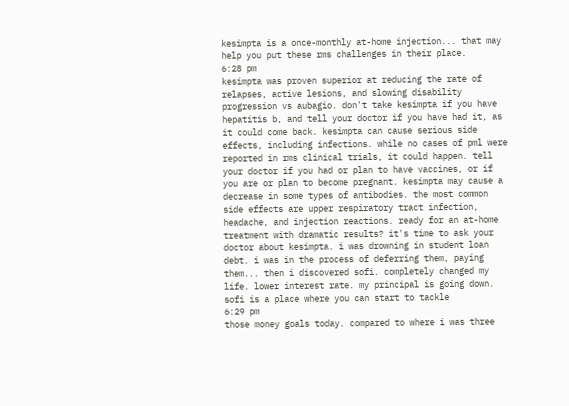kesimpta is a once-monthly at-home injection... that may help you put these rms challenges in their place.
6:28 pm
kesimpta was proven superior at reducing the rate of relapses, active lesions, and slowing disability progression vs aubagio. don't take kesimpta if you have hepatitis b, and tell your doctor if you have had it, as it could come back. kesimpta can cause serious side effects, including infections. while no cases of pml were reported in rms clinical trials, it could happen. tell your doctor if you had or plan to have vaccines, or if you are or plan to become pregnant. kesimpta may cause a decrease in some types of antibodies. the most common side effects are upper respiratory tract infection, headache, and injection reactions. ready for an at-home treatment with dramatic results? it's time to ask your doctor about kesimpta. i was drowning in student loan debt. i was in the process of deferring them, paying them... then i discovered sofi. completely changed my life. lower interest rate. my principal is going down. sofi is a place where you can start to tackle
6:29 pm
those money goals today. compared to where i was three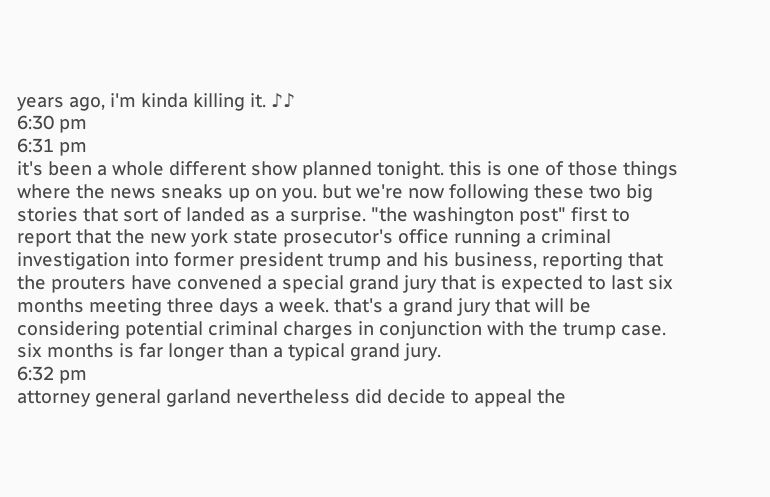years ago, i'm kinda killing it. ♪♪
6:30 pm
6:31 pm
it's been a whole different show planned tonight. this is one of those things where the news sneaks up on you. but we're now following these two big stories that sort of landed as a surprise. "the washington post" first to report that the new york state prosecutor's office running a criminal investigation into former president trump and his business, reporting that the prouters have convened a special grand jury that is expected to last six months meeting three days a week. that's a grand jury that will be considering potential criminal charges in conjunction with the trump case. six months is far longer than a typical grand jury.
6:32 pm
attorney general garland nevertheless did decide to appeal the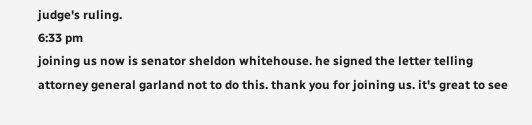judge's ruling.
6:33 pm
joining us now is senator sheldon whitehouse. he signed the letter telling attorney general garland not to do this. thank you for joining us. it's great to see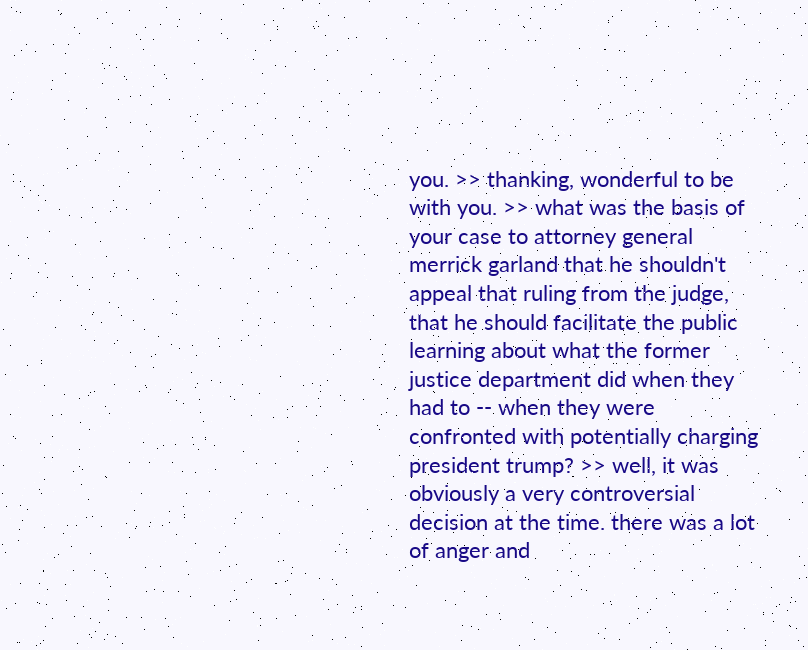you. >> thanking, wonderful to be with you. >> what was the basis of your case to attorney general merrick garland that he shouldn't appeal that ruling from the judge, that he should facilitate the public learning about what the former justice department did when they had to -- when they were confronted with potentially charging president trump? >> well, it was obviously a very controversial decision at the time. there was a lot of anger and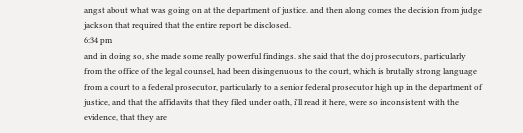angst about what was going on at the department of justice. and then along comes the decision from judge jackson that required that the entire report be disclosed.
6:34 pm
and in doing so, she made some really powerful findings. she said that the doj prosecutors, particularly from the office of the legal counsel, had been disingenuous to the court, which is brutally strong language from a court to a federal prosecutor, particularly to a senior federal prosecutor high up in the department of justice, and that the affidavits that they filed under oath, i'll read it here, were so inconsistent with the evidence, that they are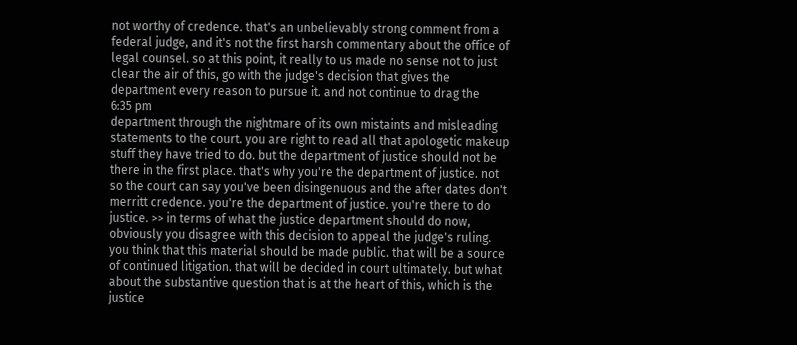not worthy of credence. that's an unbelievably strong comment from a federal judge, and it's not the first harsh commentary about the office of legal counsel. so at this point, it really to us made no sense not to just clear the air of this, go with the judge's decision that gives the department every reason to pursue it. and not continue to drag the
6:35 pm
department through the nightmare of its own mistaints and misleading statements to the court. you are right to read all that apologetic makeup stuff they have tried to do. but the department of justice should not be there in the first place. that's why you're the department of justice. not so the court can say you've been disingenuous and the after dates don't merritt credence. you're the department of justice. you're there to do justice. >> in terms of what the justice department should do now, obviously you disagree with this decision to appeal the judge's ruling. you think that this material should be made public. that will be a source of continued litigation. that will be decided in court ultimately. but what about the substantive question that is at the heart of this, which is the justice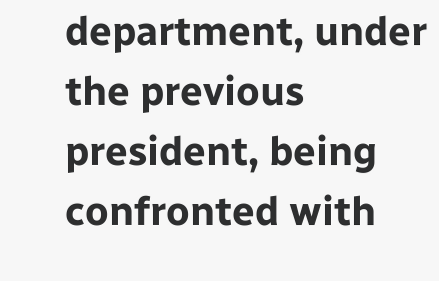department, under the previous president, being confronted with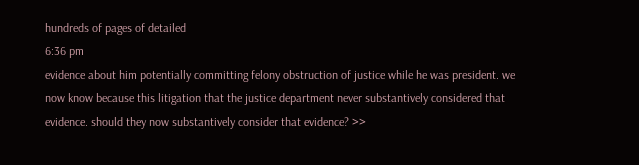hundreds of pages of detailed
6:36 pm
evidence about him potentially committing felony obstruction of justice while he was president. we now know because this litigation that the justice department never substantively considered that evidence. should they now substantively consider that evidence? >>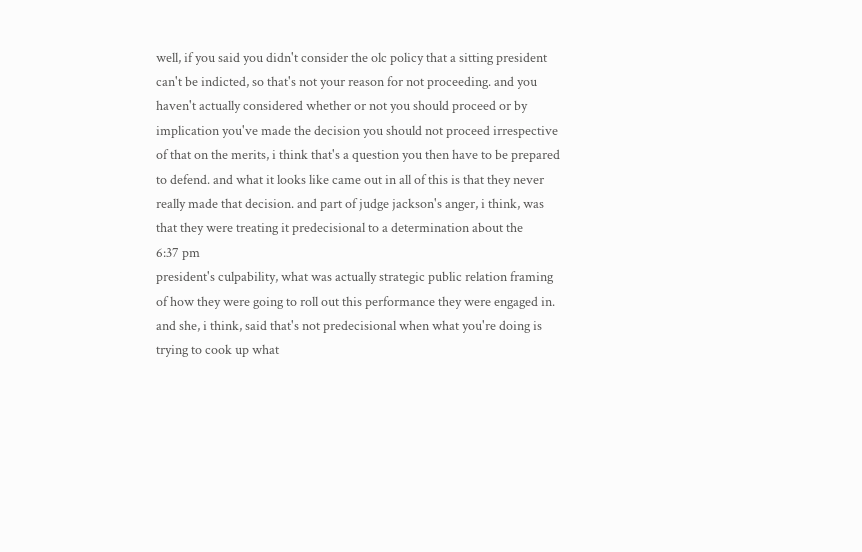well, if you said you didn't consider the olc policy that a sitting president can't be indicted, so that's not your reason for not proceeding. and you haven't actually considered whether or not you should proceed or by implication you've made the decision you should not proceed irrespective of that on the merits, i think that's a question you then have to be prepared to defend. and what it looks like came out in all of this is that they never really made that decision. and part of judge jackson's anger, i think, was that they were treating it predecisional to a determination about the
6:37 pm
president's culpability, what was actually strategic public relation framing of how they were going to roll out this performance they were engaged in. and she, i think, said that's not predecisional when what you're doing is trying to cook up what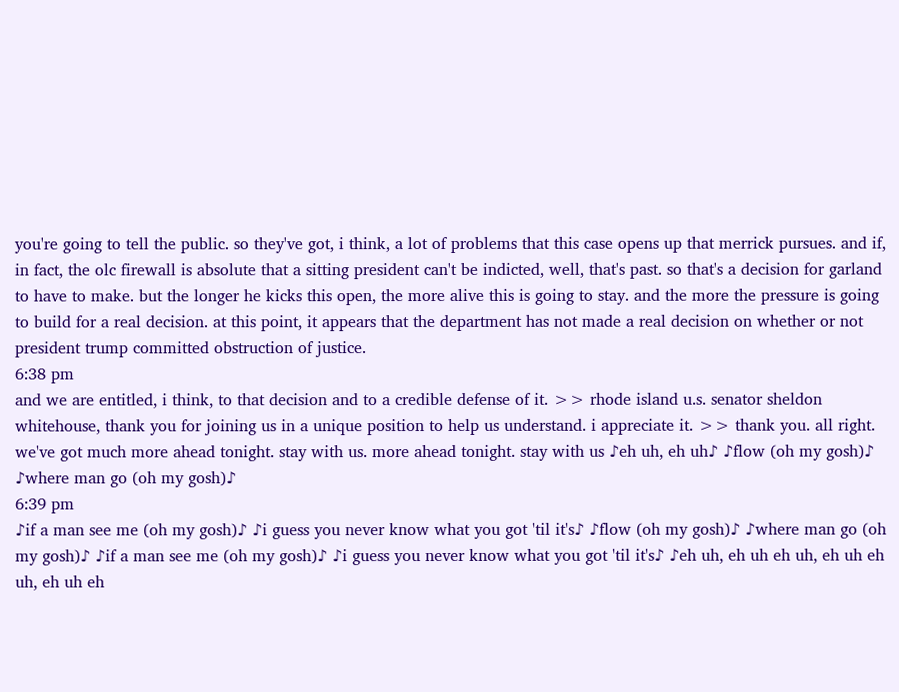you're going to tell the public. so they've got, i think, a lot of problems that this case opens up that merrick pursues. and if, in fact, the olc firewall is absolute that a sitting president can't be indicted, well, that's past. so that's a decision for garland to have to make. but the longer he kicks this open, the more alive this is going to stay. and the more the pressure is going to build for a real decision. at this point, it appears that the department has not made a real decision on whether or not president trump committed obstruction of justice.
6:38 pm
and we are entitled, i think, to that decision and to a credible defense of it. >> rhode island u.s. senator sheldon whitehouse, thank you for joining us in a unique position to help us understand. i appreciate it. >> thank you. all right. we've got much more ahead tonight. stay with us. more ahead tonight. stay with us ♪eh uh, eh uh♪ ♪flow (oh my gosh)♪ ♪where man go (oh my gosh)♪
6:39 pm
♪if a man see me (oh my gosh)♪ ♪i guess you never know what you got 'til it's♪ ♪flow (oh my gosh)♪ ♪where man go (oh my gosh)♪ ♪if a man see me (oh my gosh)♪ ♪i guess you never know what you got 'til it's♪ ♪eh uh, eh uh eh uh, eh uh eh uh, eh uh eh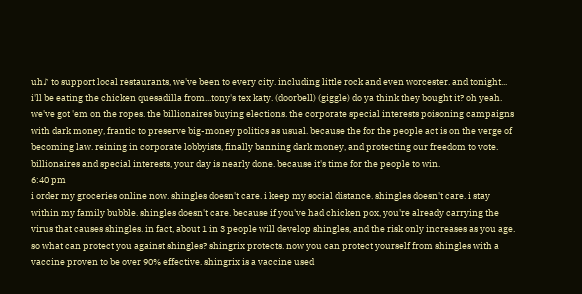uh♪ to support local restaurants, we've been to every city. including little rock and even worcester. and tonight... i'll be eating the chicken quesadilla from...tony's tex katy. (doorbell) (giggle) do ya think they bought it? oh yeah. we've got 'em on the ropes. the billionaires buying elections. the corporate special interests poisoning campaigns with dark money, frantic to preserve big-money politics as usual. because the for the people act is on the verge of becoming law. reining in corporate lobbyists, finally banning dark money, and protecting our freedom to vote. billionaires and special interests, your day is nearly done. because it's time for the people to win.
6:40 pm
i order my groceries online now. shingles doesn't care. i keep my social distance. shingles doesn't care. i stay within my family bubble. shingles doesn't care. because if you've had chicken pox, you're already carrying the virus that causes shingles. in fact, about 1 in 3 people will develop shingles, and the risk only increases as you age. so what can protect you against shingles? shingrix protects. now you can protect yourself from shingles with a vaccine proven to be over 90% effective. shingrix is a vaccine used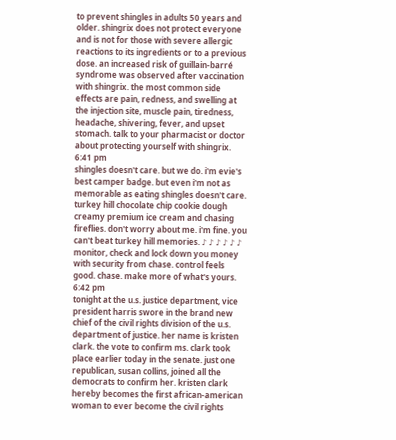to prevent shingles in adults 50 years and older. shingrix does not protect everyone and is not for those with severe allergic reactions to its ingredients or to a previous dose. an increased risk of guillain-barré syndrome was observed after vaccination with shingrix. the most common side effects are pain, redness, and swelling at the injection site, muscle pain, tiredness, headache, shivering, fever, and upset stomach. talk to your pharmacist or doctor about protecting yourself with shingrix.
6:41 pm
shingles doesn't care. but we do. i'm evie's best camper badge. but even i'm not as memorable as eating shingles doesn't care. turkey hill chocolate chip cookie dough creamy premium ice cream and chasing fireflies. don't worry about me. i'm fine. you can't beat turkey hill memories. ♪ ♪ ♪ ♪ ♪ ♪ monitor, check and lock down you money with security from chase. control feels good. chase. make more of what's yours.
6:42 pm
tonight at the u.s. justice department, vice president harris swore in the brand new chief of the civil rights division of the u.s. department of justice. her name is kristen clark. the vote to confirm ms. clark took place earlier today in the senate. just one republican, susan collins, joined all the democrats to confirm her. kristen clark hereby becomes the first african-american woman to ever become the civil rights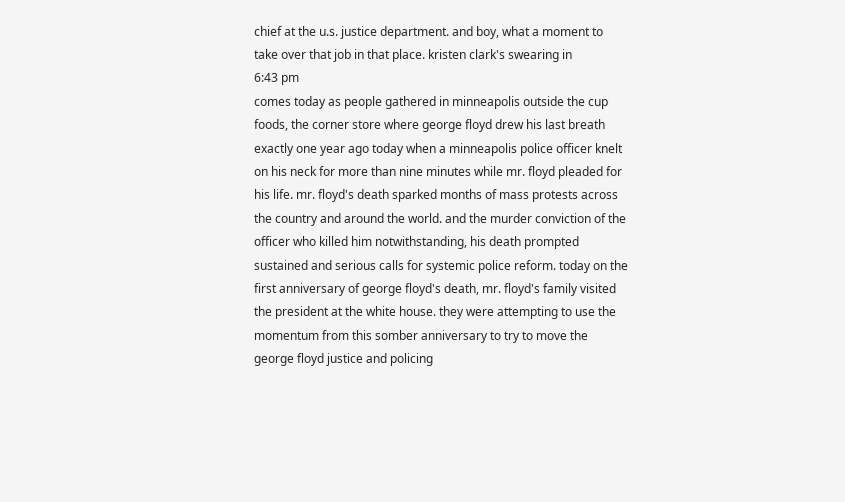chief at the u.s. justice department. and boy, what a moment to take over that job in that place. kristen clark's swearing in
6:43 pm
comes today as people gathered in minneapolis outside the cup foods, the corner store where george floyd drew his last breath exactly one year ago today when a minneapolis police officer knelt on his neck for more than nine minutes while mr. floyd pleaded for his life. mr. floyd's death sparked months of mass protests across the country and around the world. and the murder conviction of the officer who killed him notwithstanding, his death prompted sustained and serious calls for systemic police reform. today on the first anniversary of george floyd's death, mr. floyd's family visited the president at the white house. they were attempting to use the momentum from this somber anniversary to try to move the george floyd justice and policing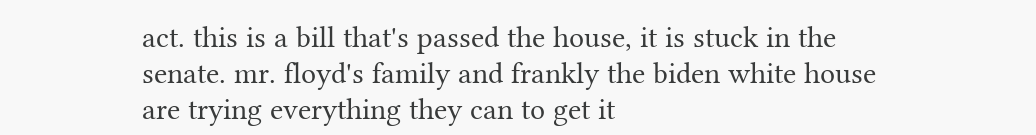act. this is a bill that's passed the house, it is stuck in the senate. mr. floyd's family and frankly the biden white house are trying everything they can to get it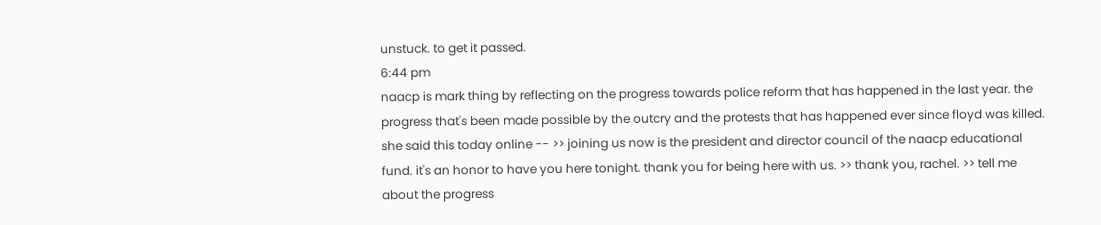unstuck. to get it passed.
6:44 pm
naacp is mark thing by reflecting on the progress towards police reform that has happened in the last year. the progress that's been made possible by the outcry and the protests that has happened ever since floyd was killed. she said this today online -- >> joining us now is the president and director council of the naacp educational fund. it's an honor to have you here tonight. thank you for being here with us. >> thank you, rachel. >> tell me about the progress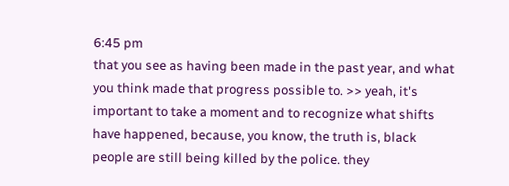6:45 pm
that you see as having been made in the past year, and what you think made that progress possible to. >> yeah, it's important to take a moment and to recognize what shifts have happened, because, you know, the truth is, black people are still being killed by the police. they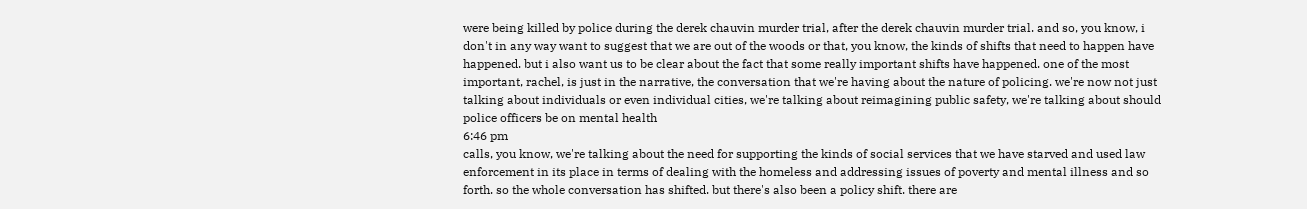were being killed by police during the derek chauvin murder trial, after the derek chauvin murder trial. and so, you know, i don't in any way want to suggest that we are out of the woods or that, you know, the kinds of shifts that need to happen have happened. but i also want us to be clear about the fact that some really important shifts have happened. one of the most important, rachel, is just in the narrative, the conversation that we're having about the nature of policing. we're now not just talking about individuals or even individual cities, we're talking about reimagining public safety, we're talking about should police officers be on mental health
6:46 pm
calls, you know, we're talking about the need for supporting the kinds of social services that we have starved and used law enforcement in its place in terms of dealing with the homeless and addressing issues of poverty and mental illness and so forth. so the whole conversation has shifted. but there's also been a policy shift. there are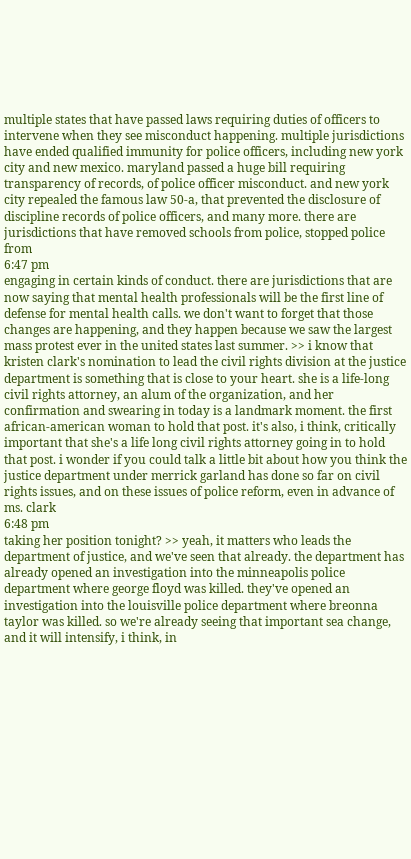multiple states that have passed laws requiring duties of officers to intervene when they see misconduct happening. multiple jurisdictions have ended qualified immunity for police officers, including new york city and new mexico. maryland passed a huge bill requiring transparency of records, of police officer misconduct. and new york city repealed the famous law 50-a, that prevented the disclosure of discipline records of police officers, and many more. there are jurisdictions that have removed schools from police, stopped police from
6:47 pm
engaging in certain kinds of conduct. there are jurisdictions that are now saying that mental health professionals will be the first line of defense for mental health calls. we don't want to forget that those changes are happening, and they happen because we saw the largest mass protest ever in the united states last summer. >> i know that kristen clark's nomination to lead the civil rights division at the justice department is something that is close to your heart. she is a life-long civil rights attorney, an alum of the organization, and her confirmation and swearing in today is a landmark moment. the first african-american woman to hold that post. it's also, i think, critically important that she's a life long civil rights attorney going in to hold that post. i wonder if you could talk a little bit about how you think the justice department under merrick garland has done so far on civil rights issues, and on these issues of police reform, even in advance of ms. clark
6:48 pm
taking her position tonight? >> yeah, it matters who leads the department of justice, and we've seen that already. the department has already opened an investigation into the minneapolis police department where george floyd was killed. they've opened an investigation into the louisville police department where breonna taylor was killed. so we're already seeing that important sea change, and it will intensify, i think, in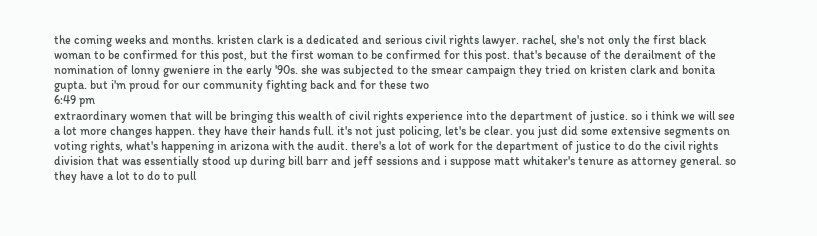the coming weeks and months. kristen clark is a dedicated and serious civil rights lawyer. rachel, she's not only the first black woman to be confirmed for this post, but the first woman to be confirmed for this post. that's because of the derailment of the nomination of lonny gweniere in the early '90s. she was subjected to the smear campaign they tried on kristen clark and bonita gupta. but i'm proud for our community fighting back and for these two
6:49 pm
extraordinary women that will be bringing this wealth of civil rights experience into the department of justice. so i think we will see a lot more changes happen. they have their hands full. it's not just policing, let's be clear. you just did some extensive segments on voting rights, what's happening in arizona with the audit. there's a lot of work for the department of justice to do the civil rights division that was essentially stood up during bill barr and jeff sessions and i suppose matt whitaker's tenure as attorney general. so they have a lot to do to pull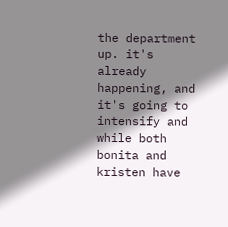the department up. it's already happening, and it's going to intensify and while both bonita and kristen have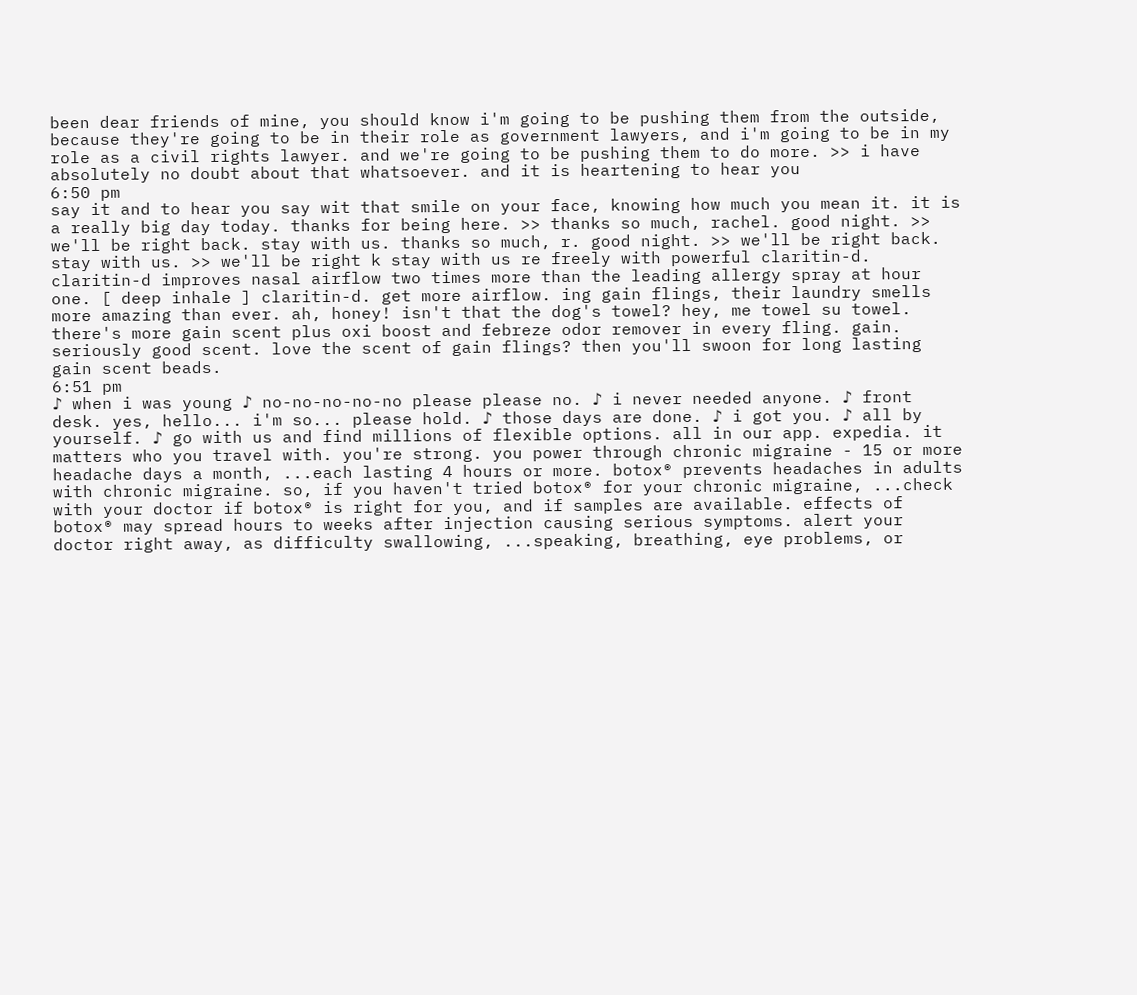been dear friends of mine, you should know i'm going to be pushing them from the outside, because they're going to be in their role as government lawyers, and i'm going to be in my role as a civil rights lawyer. and we're going to be pushing them to do more. >> i have absolutely no doubt about that whatsoever. and it is heartening to hear you
6:50 pm
say it and to hear you say wit that smile on your face, knowing how much you mean it. it is a really big day today. thanks for being here. >> thanks so much, rachel. good night. >> we'll be right back. stay with us. thanks so much, r. good night. >> we'll be right back. stay with us. >> we'll be right k stay with us re freely with powerful claritin-d. claritin-d improves nasal airflow two times more than the leading allergy spray at hour one. [ deep inhale ] claritin-d. get more airflow. ing gain flings, their laundry smells more amazing than ever. ah, honey! isn't that the dog's towel? hey, me towel su towel. there's more gain scent plus oxi boost and febreze odor remover in every fling. gain. seriously good scent. love the scent of gain flings? then you'll swoon for long lasting gain scent beads.
6:51 pm
♪ when i was young ♪ no-no-no-no-no please please no. ♪ i never needed anyone. ♪ front desk. yes, hello... i'm so... please hold. ♪ those days are done. ♪ i got you. ♪ all by yourself. ♪ go with us and find millions of flexible options. all in our app. expedia. it matters who you travel with. you're strong. you power through chronic migraine - 15 or more headache days a month, ...each lasting 4 hours or more. botox® prevents headaches in adults with chronic migraine. so, if you haven't tried botox® for your chronic migraine, ...check with your doctor if botox® is right for you, and if samples are available. effects of botox® may spread hours to weeks after injection causing serious symptoms. alert your doctor right away, as difficulty swallowing, ...speaking, breathing, eye problems, or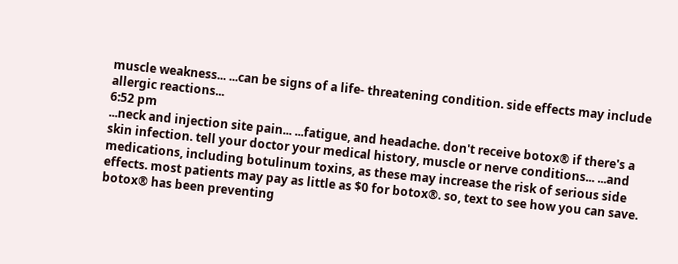muscle weakness... ...can be signs of a life- threatening condition. side effects may include allergic reactions...
6:52 pm
...neck and injection site pain... ...fatigue, and headache. don't receive botox® if there's a skin infection. tell your doctor your medical history, muscle or nerve conditions... ...and medications, including botulinum toxins, as these may increase the risk of serious side effects. most patients may pay as little as $0 for botox®. so, text to see how you can save. botox® has been preventing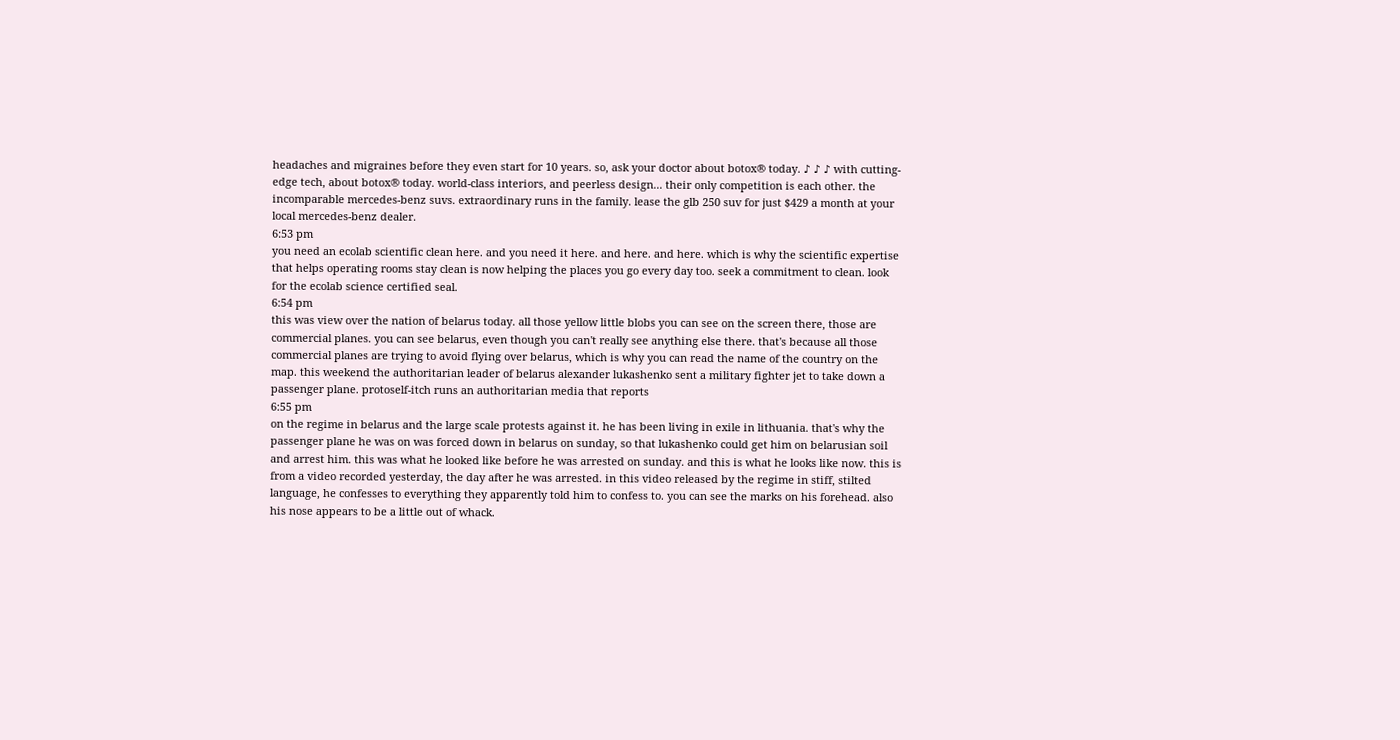headaches and migraines before they even start for 10 years. so, ask your doctor about botox® today. ♪ ♪ ♪ with cutting-edge tech, about botox® today. world-class interiors, and peerless design... their only competition is each other. the incomparable mercedes-benz suvs. extraordinary runs in the family. lease the glb 250 suv for just $429 a month at your local mercedes-benz dealer.
6:53 pm
you need an ecolab scientific clean here. and you need it here. and here. and here. which is why the scientific expertise that helps operating rooms stay clean is now helping the places you go every day too. seek a commitment to clean. look for the ecolab science certified seal.
6:54 pm
this was view over the nation of belarus today. all those yellow little blobs you can see on the screen there, those are commercial planes. you can see belarus, even though you can't really see anything else there. that's because all those commercial planes are trying to avoid flying over belarus, which is why you can read the name of the country on the map. this weekend the authoritarian leader of belarus alexander lukashenko sent a military fighter jet to take down a passenger plane. protoself-itch runs an authoritarian media that reports
6:55 pm
on the regime in belarus and the large scale protests against it. he has been living in exile in lithuania. that's why the passenger plane he was on was forced down in belarus on sunday, so that lukashenko could get him on belarusian soil and arrest him. this was what he looked like before he was arrested on sunday. and this is what he looks like now. this is from a video recorded yesterday, the day after he was arrested. in this video released by the regime in stiff, stilted language, he confesses to everything they apparently told him to confess to. you can see the marks on his forehead. also his nose appears to be a little out of whack.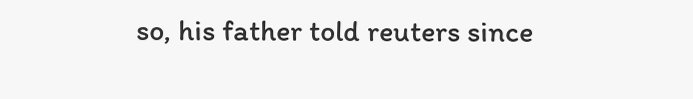so, his father told reuters since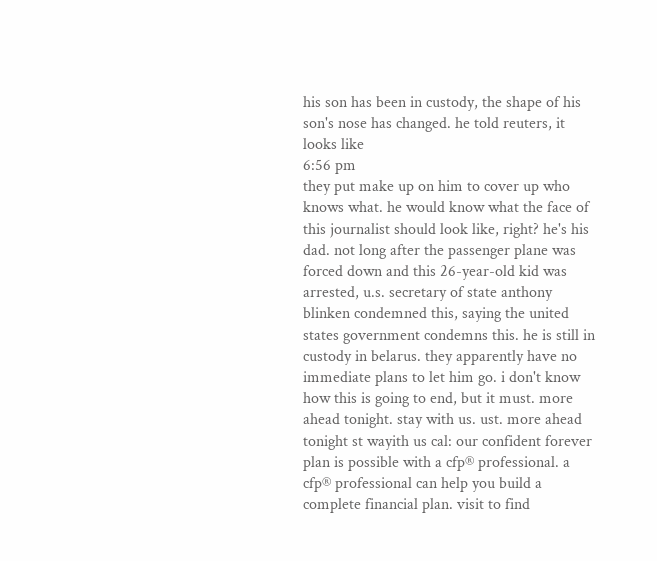his son has been in custody, the shape of his son's nose has changed. he told reuters, it looks like
6:56 pm
they put make up on him to cover up who knows what. he would know what the face of this journalist should look like, right? he's his dad. not long after the passenger plane was forced down and this 26-year-old kid was arrested, u.s. secretary of state anthony blinken condemned this, saying the united states government condemns this. he is still in custody in belarus. they apparently have no immediate plans to let him go. i don't know how this is going to end, but it must. more ahead tonight. stay with us. ust. more ahead tonight st wayith us cal: our confident forever plan is possible with a cfp® professional. a cfp® professional can help you build a complete financial plan. visit to find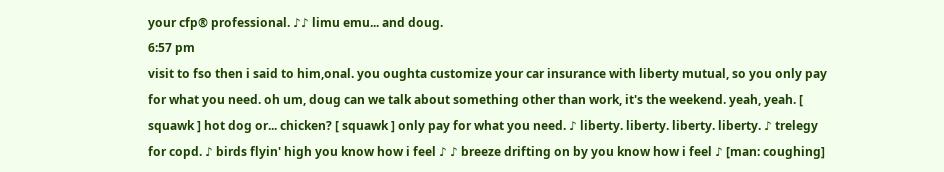your cfp® professional. ♪♪ limu emu... and doug.
6:57 pm
visit to fso then i said to him,onal. you oughta customize your car insurance with liberty mutual, so you only pay for what you need. oh um, doug can we talk about something other than work, it's the weekend. yeah, yeah. [ squawk ] hot dog or... chicken? [ squawk ] only pay for what you need. ♪ liberty. liberty. liberty. liberty. ♪ trelegy for copd. ♪ birds flyin' high you know how i feel ♪ ♪ breeze drifting on by you know how i feel ♪ [man: coughing]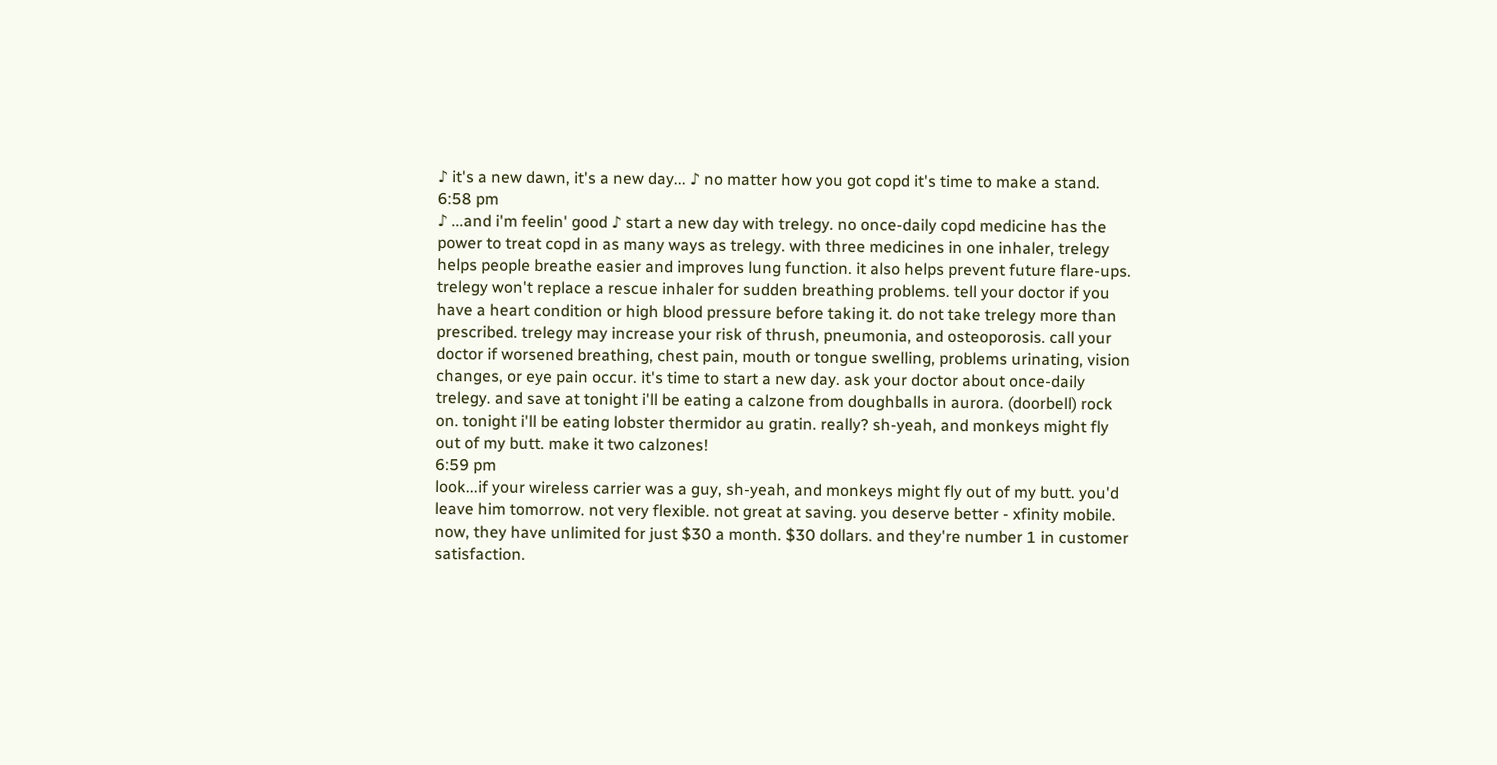♪ it's a new dawn, it's a new day... ♪ no matter how you got copd it's time to make a stand.
6:58 pm
♪ ...and i'm feelin' good ♪ start a new day with trelegy. no once-daily copd medicine has the power to treat copd in as many ways as trelegy. with three medicines in one inhaler, trelegy helps people breathe easier and improves lung function. it also helps prevent future flare-ups. trelegy won't replace a rescue inhaler for sudden breathing problems. tell your doctor if you have a heart condition or high blood pressure before taking it. do not take trelegy more than prescribed. trelegy may increase your risk of thrush, pneumonia, and osteoporosis. call your doctor if worsened breathing, chest pain, mouth or tongue swelling, problems urinating, vision changes, or eye pain occur. it's time to start a new day. ask your doctor about once-daily trelegy. and save at tonight i'll be eating a calzone from doughballs in aurora. (doorbell) rock on. tonight i'll be eating lobster thermidor au gratin. really? sh-yeah, and monkeys might fly out of my butt. make it two calzones!
6:59 pm
look...if your wireless carrier was a guy, sh-yeah, and monkeys might fly out of my butt. you'd leave him tomorrow. not very flexible. not great at saving. you deserve better - xfinity mobile. now, they have unlimited for just $30 a month. $30 dollars. and they're number 1 in customer satisfaction.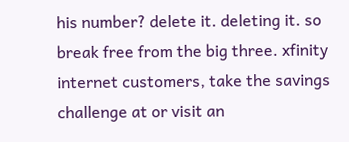his number? delete it. deleting it. so break free from the big three. xfinity internet customers, take the savings challenge at or visit an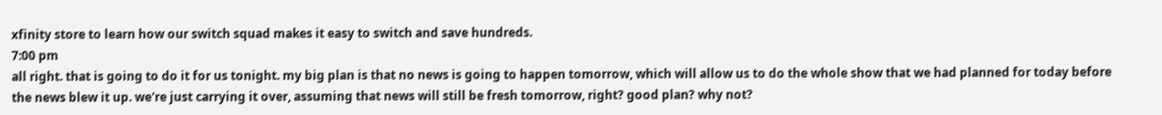xfinity store to learn how our switch squad makes it easy to switch and save hundreds.
7:00 pm
all right. that is going to do it for us tonight. my big plan is that no news is going to happen tomorrow, which will allow us to do the whole show that we had planned for today before the news blew it up. we're just carrying it over, assuming that news will still be fresh tomorrow, right? good plan? why not?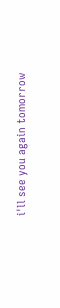i'll see you again tomorrow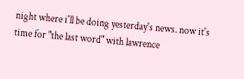night where i'll be doing yesterday's news. now it's time for "the last word" with lawrence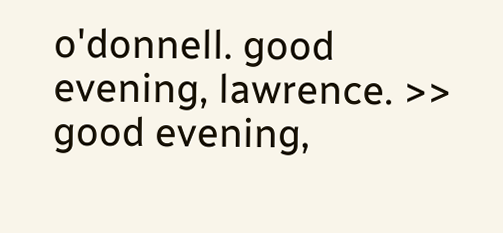o'donnell. good evening, lawrence. >> good evening,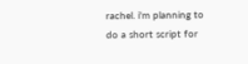rachel. i'm planning to do a short script for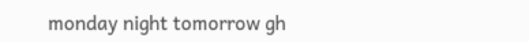monday night tomorrow gh